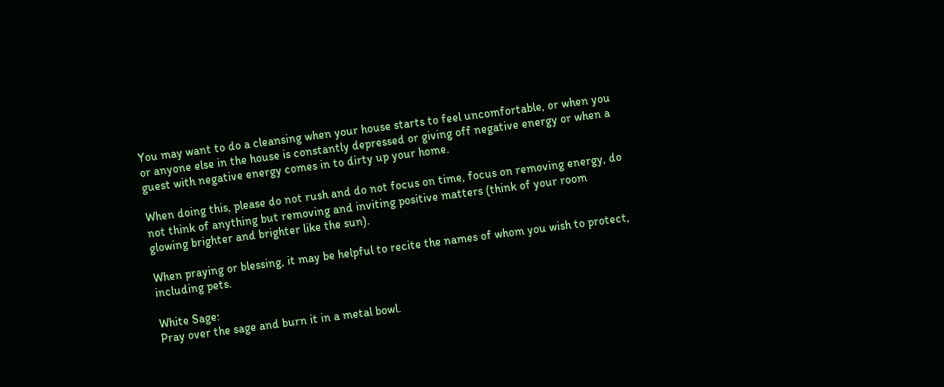You may want to do a cleansing when your house starts to feel uncomfortable, or when you or anyone else in the house is constantly depressed or giving off negative energy or when a guest with negative energy comes in to dirty up your home.

When doing this, please do not rush and do not focus on time, focus on removing energy, do not think of anything but removing and inviting positive matters (think of your room glowing brighter and brighter like the sun).

When praying or blessing, it may be helpful to recite the names of whom you wish to protect, including pets.

White Sage:
Pray over the sage and burn it in a metal bowl.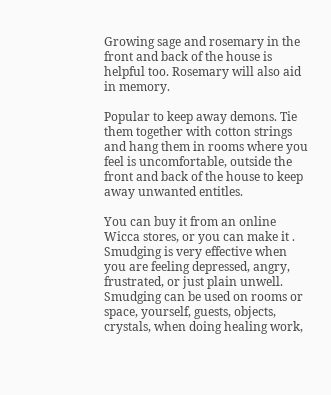Growing sage and rosemary in the front and back of the house is helpful too. Rosemary will also aid in memory.

Popular to keep away demons. Tie them together with cotton strings and hang them in rooms where you feel is uncomfortable, outside the front and back of the house to keep away unwanted entitles.

You can buy it from an online Wicca stores, or you can make it . Smudging is very effective when you are feeling depressed, angry, frustrated, or just plain unwell. Smudging can be used on rooms or space, yourself, guests, objects, crystals, when doing healing work,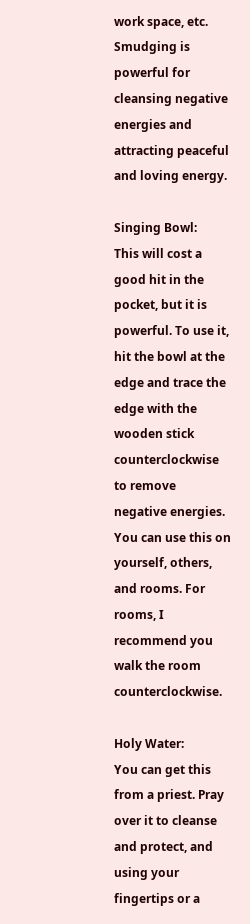work space, etc. Smudging is powerful for cleansing negative energies and attracting peaceful and loving energy.

Singing Bowl:
This will cost a good hit in the pocket, but it is powerful. To use it, hit the bowl at the edge and trace the edge with the wooden stick counterclockwise to remove negative energies. You can use this on yourself, others, and rooms. For rooms, I recommend you walk the room counterclockwise.

Holy Water:
You can get this from a priest. Pray over it to cleanse and protect, and using your fingertips or a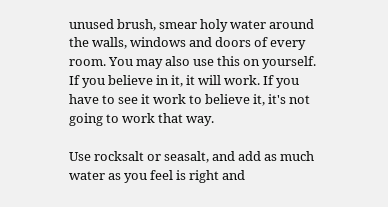unused brush, smear holy water around the walls, windows and doors of every room. You may also use this on yourself. If you believe in it, it will work. If you have to see it work to believe it, it's not going to work that way.

Use rocksalt or seasalt, and add as much water as you feel is right and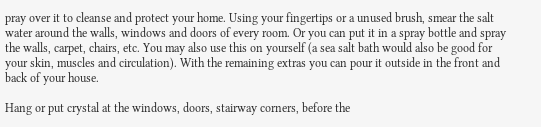pray over it to cleanse and protect your home. Using your fingertips or a unused brush, smear the salt water around the walls, windows and doors of every room. Or you can put it in a spray bottle and spray the walls, carpet, chairs, etc. You may also use this on yourself (a sea salt bath would also be good for your skin, muscles and circulation). With the remaining extras you can pour it outside in the front and back of your house.

Hang or put crystal at the windows, doors, stairway corners, before the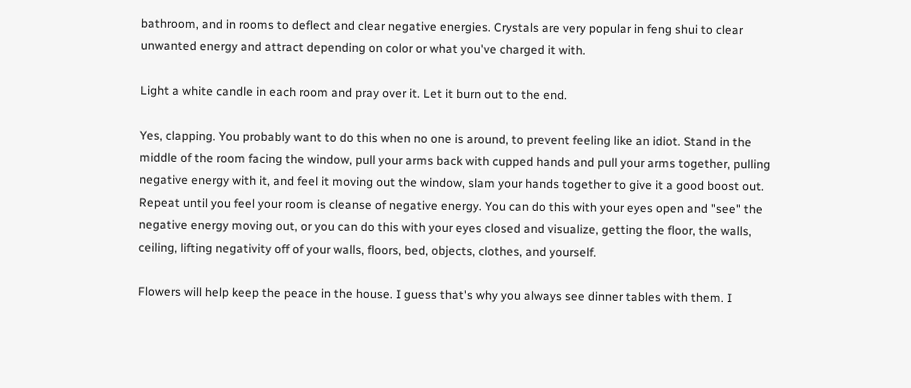bathroom, and in rooms to deflect and clear negative energies. Crystals are very popular in feng shui to clear unwanted energy and attract depending on color or what you've charged it with.

Light a white candle in each room and pray over it. Let it burn out to the end.

Yes, clapping. You probably want to do this when no one is around, to prevent feeling like an idiot. Stand in the middle of the room facing the window, pull your arms back with cupped hands and pull your arms together, pulling negative energy with it, and feel it moving out the window, slam your hands together to give it a good boost out. Repeat until you feel your room is cleanse of negative energy. You can do this with your eyes open and "see" the negative energy moving out, or you can do this with your eyes closed and visualize, getting the floor, the walls, ceiling, lifting negativity off of your walls, floors, bed, objects, clothes, and yourself.

Flowers will help keep the peace in the house. I guess that's why you always see dinner tables with them. I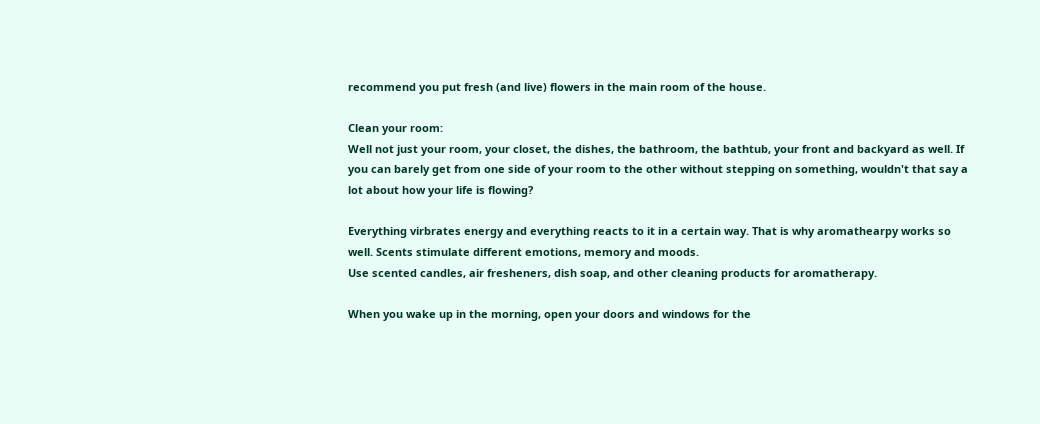recommend you put fresh (and live) flowers in the main room of the house.

Clean your room:
Well not just your room, your closet, the dishes, the bathroom, the bathtub, your front and backyard as well. If you can barely get from one side of your room to the other without stepping on something, wouldn't that say a lot about how your life is flowing?

Everything virbrates energy and everything reacts to it in a certain way. That is why aromathearpy works so well. Scents stimulate different emotions, memory and moods.
Use scented candles, air fresheners, dish soap, and other cleaning products for aromatherapy.

When you wake up in the morning, open your doors and windows for the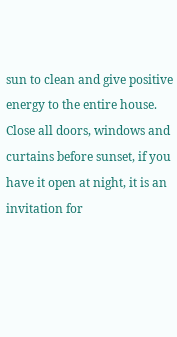sun to clean and give positive energy to the entire house. Close all doors, windows and curtains before sunset, if you have it open at night, it is an invitation for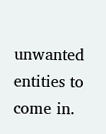unwanted entities to come in.